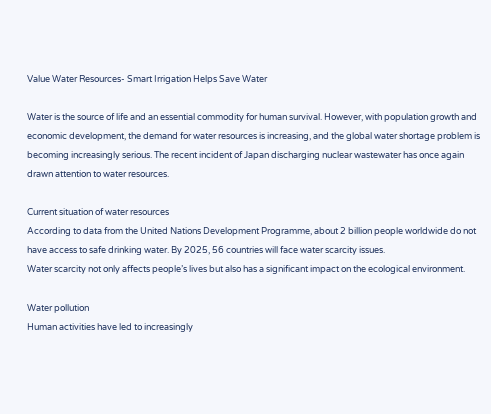Value Water Resources- Smart Irrigation Helps Save Water

Water is the source of life and an essential commodity for human survival. However, with population growth and economic development, the demand for water resources is increasing, and the global water shortage problem is becoming increasingly serious. The recent incident of Japan discharging nuclear wastewater has once again drawn attention to water resources.

Current situation of water resources
According to data from the United Nations Development Programme, about 2 billion people worldwide do not have access to safe drinking water. By 2025, 56 countries will face water scarcity issues.
Water scarcity not only affects people’s lives but also has a significant impact on the ecological environment.

Water pollution
Human activities have led to increasingly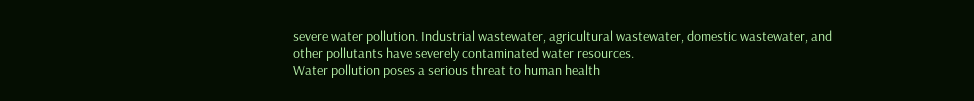severe water pollution. Industrial wastewater, agricultural wastewater, domestic wastewater, and other pollutants have severely contaminated water resources.
Water pollution poses a serious threat to human health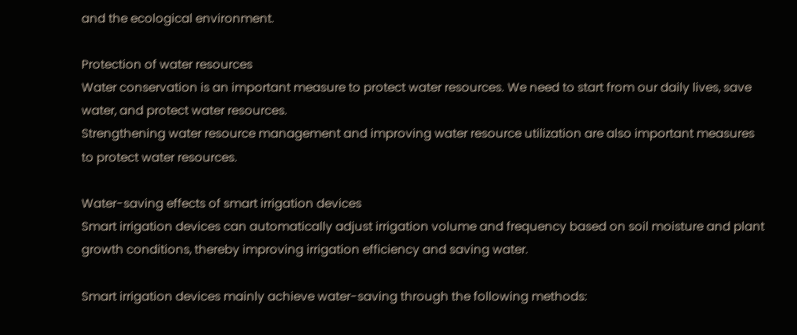and the ecological environment.

Protection of water resources
Water conservation is an important measure to protect water resources. We need to start from our daily lives, save water, and protect water resources.
Strengthening water resource management and improving water resource utilization are also important measures to protect water resources.

Water-saving effects of smart irrigation devices
Smart irrigation devices can automatically adjust irrigation volume and frequency based on soil moisture and plant growth conditions, thereby improving irrigation efficiency and saving water.

Smart irrigation devices mainly achieve water-saving through the following methods: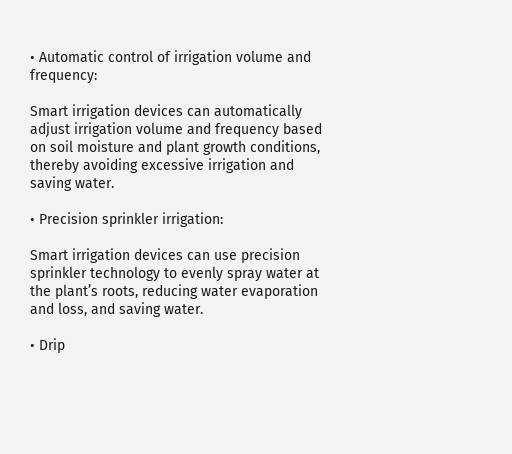• Automatic control of irrigation volume and frequency:

Smart irrigation devices can automatically adjust irrigation volume and frequency based on soil moisture and plant growth conditions, thereby avoiding excessive irrigation and saving water.

• Precision sprinkler irrigation:

Smart irrigation devices can use precision sprinkler technology to evenly spray water at the plant’s roots, reducing water evaporation and loss, and saving water.

• Drip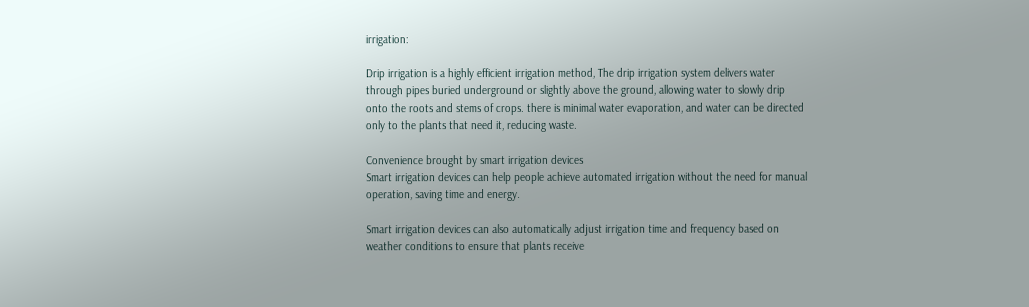irrigation:

Drip irrigation is a highly efficient irrigation method, The drip irrigation system delivers water through pipes buried underground or slightly above the ground, allowing water to slowly drip onto the roots and stems of crops. there is minimal water evaporation, and water can be directed only to the plants that need it, reducing waste.

Convenience brought by smart irrigation devices
Smart irrigation devices can help people achieve automated irrigation without the need for manual operation, saving time and energy.

Smart irrigation devices can also automatically adjust irrigation time and frequency based on weather conditions to ensure that plants receive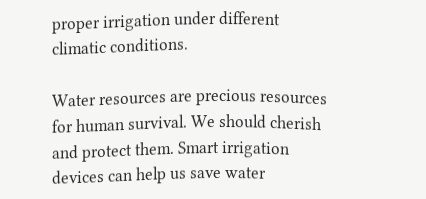proper irrigation under different climatic conditions.

Water resources are precious resources for human survival. We should cherish and protect them. Smart irrigation devices can help us save water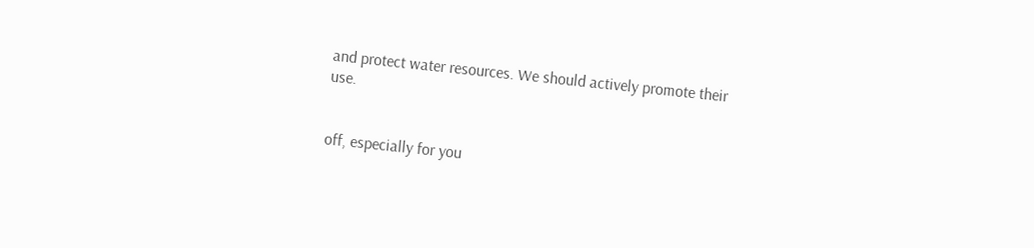and protect water resources. We should actively promote their use.


off, especially for you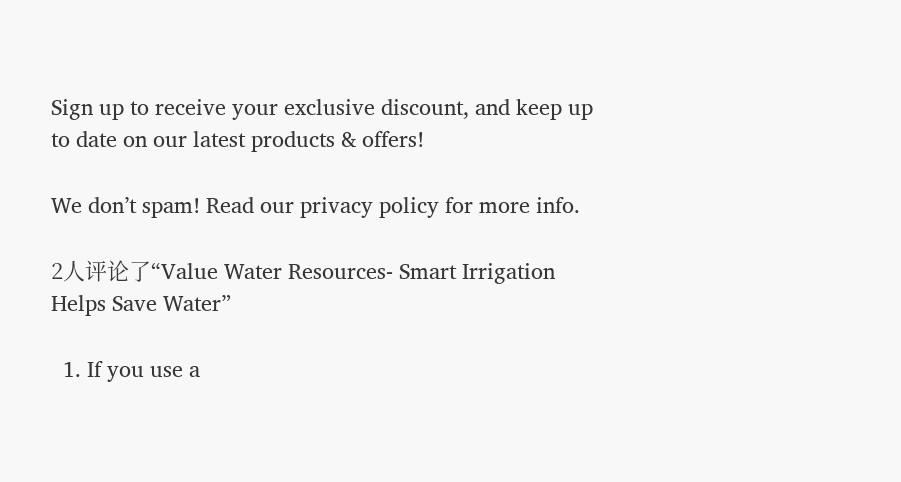Sign up to receive your exclusive discount, and keep up to date on our latest products & offers!

We don’t spam! Read our privacy policy for more info.

2人评论了“Value Water Resources- Smart Irrigation Helps Save Water”

  1. If you use a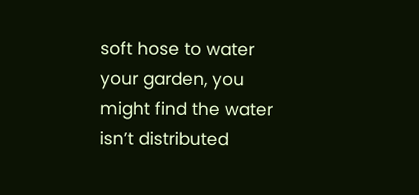soft hose to water your garden, you might find the water isn’t distributed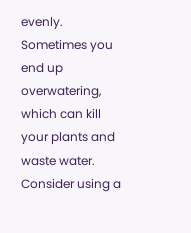evenly. Sometimes you end up overwatering, which can kill your plants and waste water. Consider using a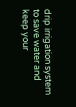drip irrigation system to save water and keep your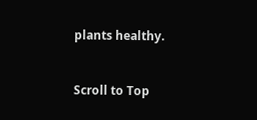plants healthy.


Scroll to Top